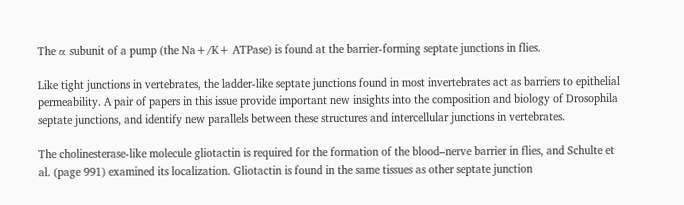The α subunit of a pump (the Na+/K+ ATPase) is found at the barrier-forming septate junctions in flies.

Like tight junctions in vertebrates, the ladder-like septate junctions found in most invertebrates act as barriers to epithelial permeability. A pair of papers in this issue provide important new insights into the composition and biology of Drosophila septate junctions, and identify new parallels between these structures and intercellular junctions in vertebrates.

The cholinesterase-like molecule gliotactin is required for the formation of the blood–nerve barrier in flies, and Schulte et al. (page 991) examined its localization. Gliotactin is found in the same tissues as other septate junction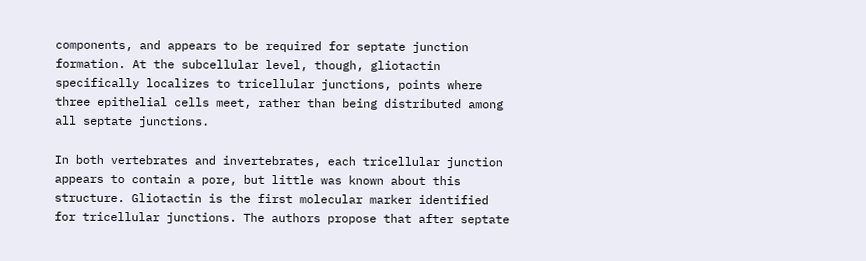components, and appears to be required for septate junction formation. At the subcellular level, though, gliotactin specifically localizes to tricellular junctions, points where three epithelial cells meet, rather than being distributed among all septate junctions.

In both vertebrates and invertebrates, each tricellular junction appears to contain a pore, but little was known about this structure. Gliotactin is the first molecular marker identified for tricellular junctions. The authors propose that after septate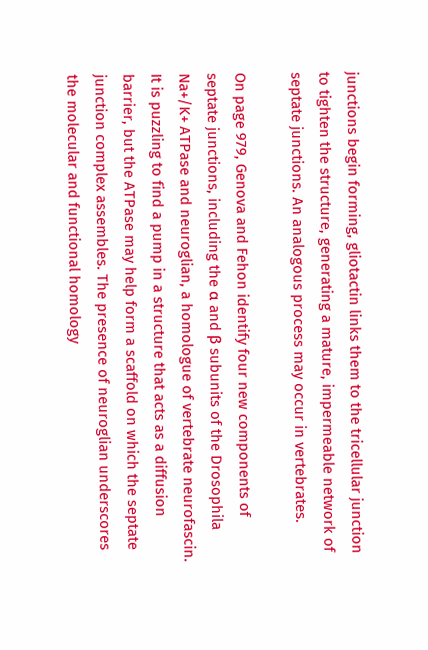junctions begin forming, gliotactin links them to the tricellular junction to tighten the structure, generating a mature, impermeable network of septate junctions. An analogous process may occur in vertebrates.

On page 979, Genova and Fehon identify four new components of septate junctions, including the α and β subunits of the Drosophila Na+/K+ ATPase and neuroglian, a homologue of vertebrate neurofascin. It is puzzling to find a pump in a structure that acts as a diffusion barrier, but the ATPase may help form a scaffold on which the septate junction complex assembles. The presence of neuroglian underscores the molecular and functional homology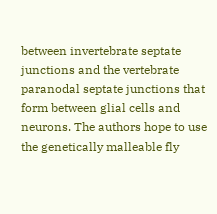between invertebrate septate junctions and the vertebrate paranodal septate junctions that form between glial cells and neurons. The authors hope to use the genetically malleable fly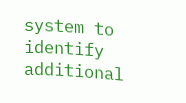system to identify additional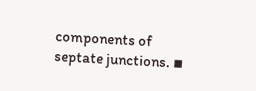components of septate junctions. ▪